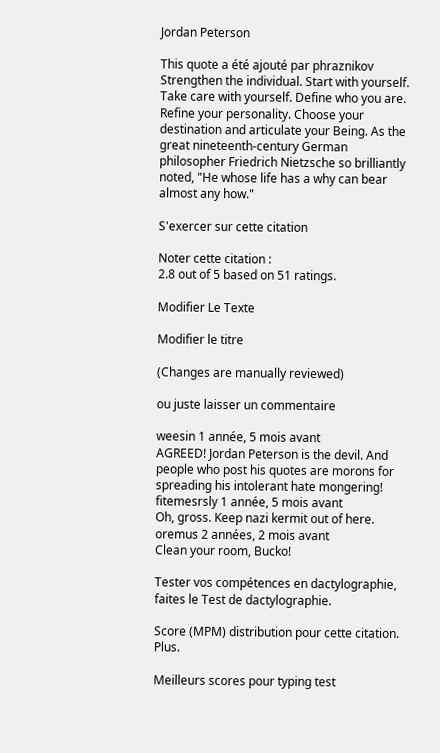Jordan Peterson

This quote a été ajouté par phraznikov
Strengthen the individual. Start with yourself. Take care with yourself. Define who you are. Refine your personality. Choose your destination and articulate your Being. As the great nineteenth-century German philosopher Friedrich Nietzsche so brilliantly noted, "He whose life has a why can bear almost any how."

S'exercer sur cette citation

Noter cette citation :
2.8 out of 5 based on 51 ratings.

Modifier Le Texte

Modifier le titre

(Changes are manually reviewed)

ou juste laisser un commentaire

weesin 1 année, 5 mois avant
AGREED! Jordan Peterson is the devil. And people who post his quotes are morons for spreading his intolerant hate mongering!
fitemesrsly 1 année, 5 mois avant
Oh, gross. Keep nazi kermit out of here.
oremus 2 années, 2 mois avant
Clean your room, Bucko!

Tester vos compétences en dactylographie, faites le Test de dactylographie.

Score (MPM) distribution pour cette citation. Plus.

Meilleurs scores pour typing test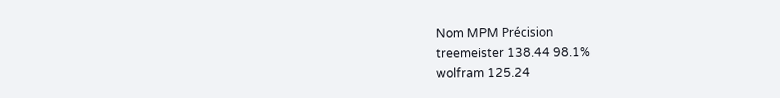Nom MPM Précision
treemeister 138.44 98.1%
wolfram 125.24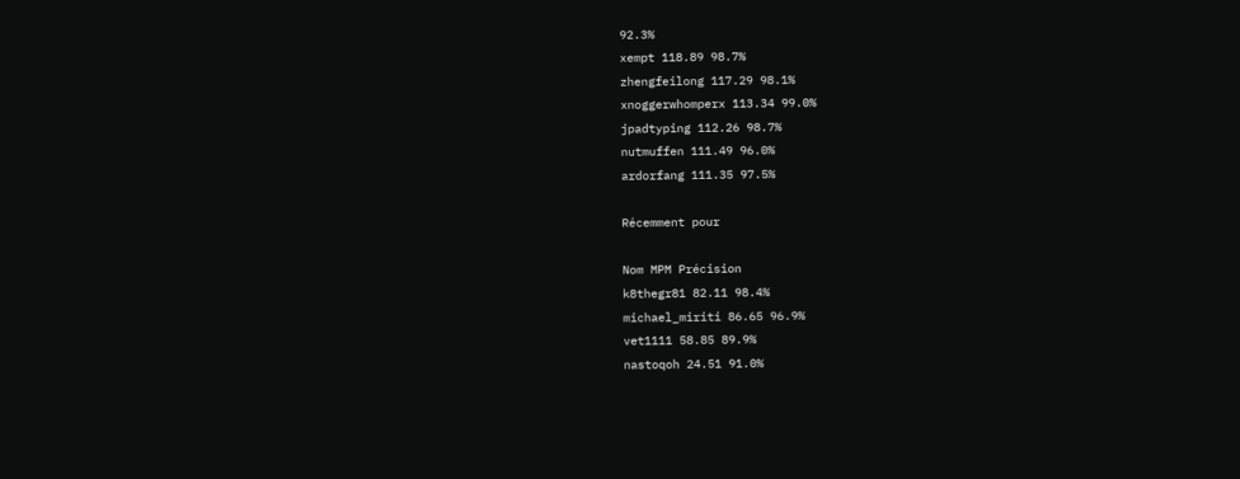92.3%
xempt 118.89 98.7%
zhengfeilong 117.29 98.1%
xnoggerwhomperx 113.34 99.0%
jpadtyping 112.26 98.7%
nutmuffen 111.49 96.0%
ardorfang 111.35 97.5%

Récemment pour

Nom MPM Précision
k8thegr81 82.11 98.4%
michael_miriti 86.65 96.9%
vet1111 58.85 89.9%
nastoqoh 24.51 91.0%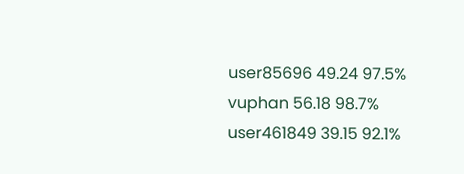user85696 49.24 97.5%
vuphan 56.18 98.7%
user461849 39.15 92.1%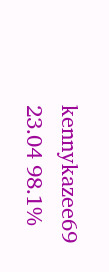kennykazee69 23.04 98.1%